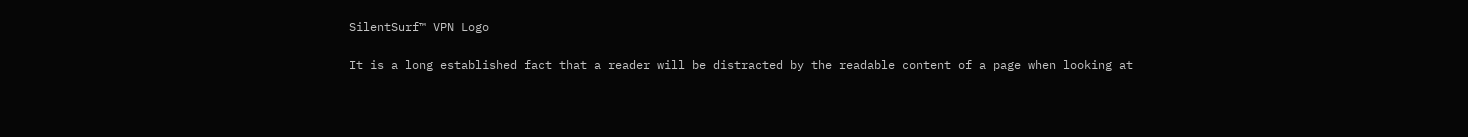SilentSurf™ VPN Logo

It is a long established fact that a reader will be distracted by the readable content of a page when looking at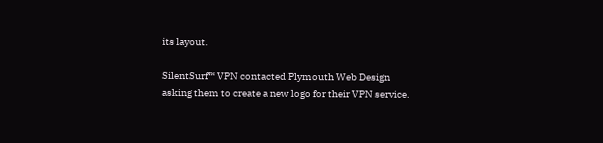its layout.

SilentSurf™ VPN contacted Plymouth Web Design asking them to create a new logo for their VPN service.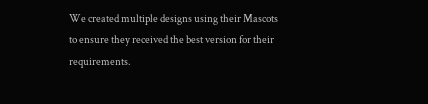We created multiple designs using their Mascots to ensure they received the best version for their requirements.